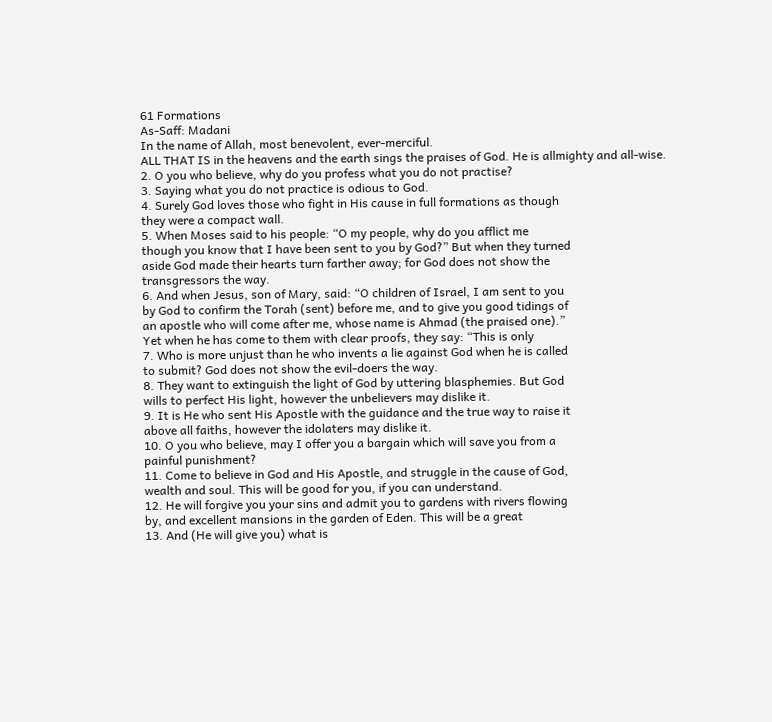61 Formations
As-Saff: Madani
In the name of Allah, most benevolent, ever-merciful.
ALL THAT IS in the heavens and the earth sings the praises of God. He is allmighty and all-wise.
2. O you who believe, why do you profess what you do not practise?
3. Saying what you do not practice is odious to God.
4. Surely God loves those who fight in His cause in full formations as though
they were a compact wall.
5. When Moses said to his people: “O my people, why do you afflict me
though you know that I have been sent to you by God?” But when they turned
aside God made their hearts turn farther away; for God does not show the
transgressors the way.
6. And when Jesus, son of Mary, said: “O children of Israel, I am sent to you
by God to confirm the Torah (sent) before me, and to give you good tidings of
an apostle who will come after me, whose name is Ahmad (the praised one).”
Yet when he has come to them with clear proofs, they say: “This is only
7. Who is more unjust than he who invents a lie against God when he is called
to submit? God does not show the evil-doers the way.
8. They want to extinguish the light of God by uttering blasphemies. But God
wills to perfect His light, however the unbelievers may dislike it.
9. It is He who sent His Apostle with the guidance and the true way to raise it
above all faiths, however the idolaters may dislike it.
10. O you who believe, may I offer you a bargain which will save you from a
painful punishment?
11. Come to believe in God and His Apostle, and struggle in the cause of God,
wealth and soul. This will be good for you, if you can understand.
12. He will forgive you your sins and admit you to gardens with rivers flowing
by, and excellent mansions in the garden of Eden. This will be a great
13. And (He will give you) what is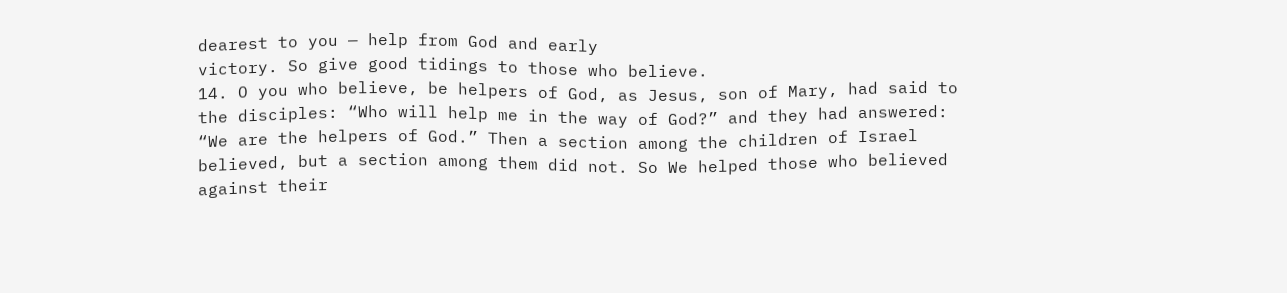dearest to you — help from God and early
victory. So give good tidings to those who believe.
14. O you who believe, be helpers of God, as Jesus, son of Mary, had said to
the disciples: “Who will help me in the way of God?” and they had answered:
“We are the helpers of God.” Then a section among the children of Israel
believed, but a section among them did not. So We helped those who believed
against their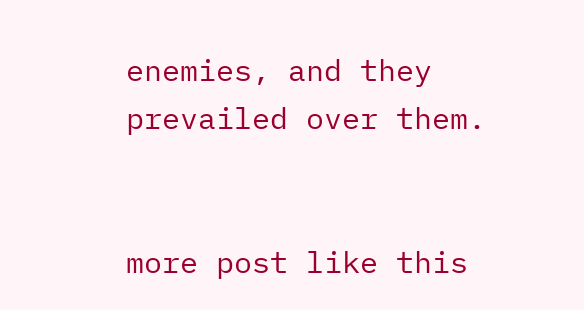enemies, and they prevailed over them.


more post like this